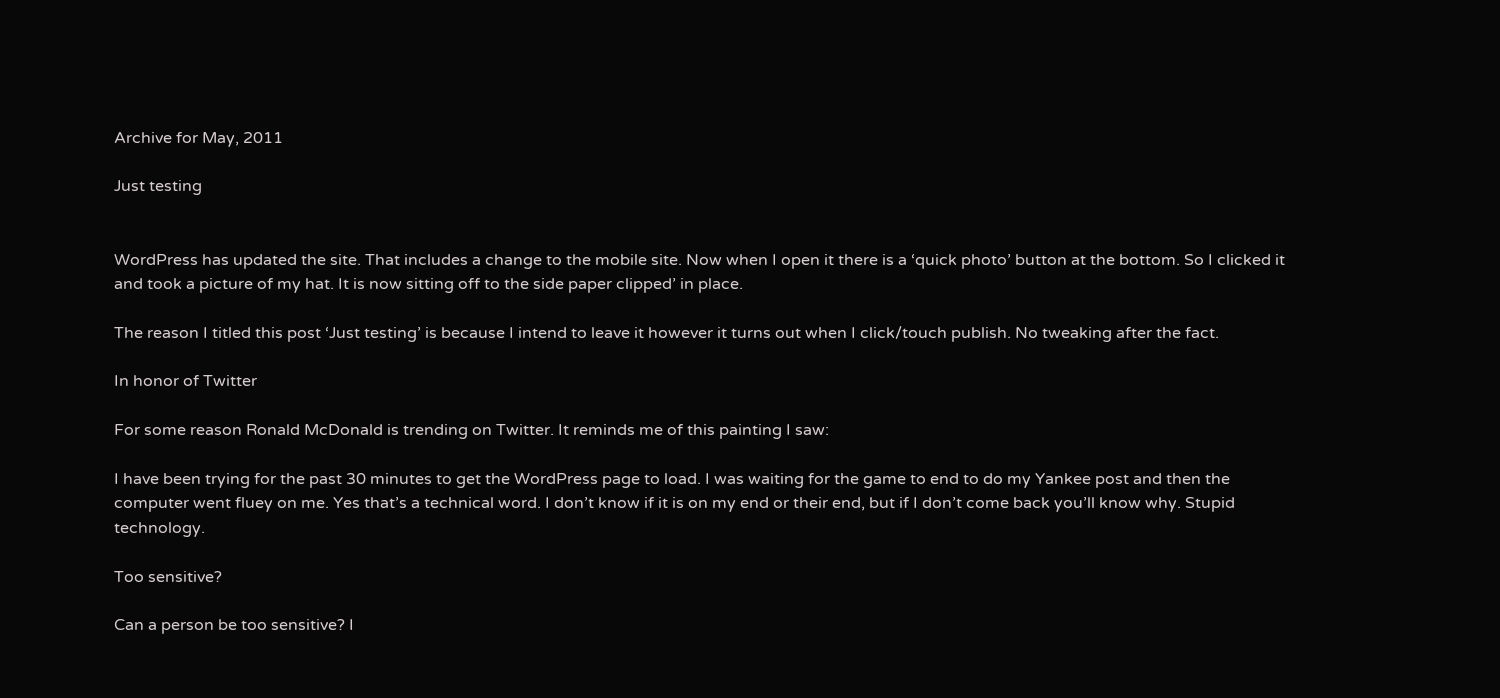Archive for May, 2011

Just testing


WordPress has updated the site. That includes a change to the mobile site. Now when I open it there is a ‘quick photo’ button at the bottom. So I clicked it and took a picture of my hat. It is now sitting off to the side paper clipped’ in place.

The reason I titled this post ‘Just testing’ is because I intend to leave it however it turns out when I click/touch publish. No tweaking after the fact.

In honor of Twitter

For some reason Ronald McDonald is trending on Twitter. It reminds me of this painting I saw:

I have been trying for the past 30 minutes to get the WordPress page to load. I was waiting for the game to end to do my Yankee post and then the computer went fluey on me. Yes that’s a technical word. I don’t know if it is on my end or their end, but if I don’t come back you’ll know why. Stupid technology.

Too sensitive?

Can a person be too sensitive? I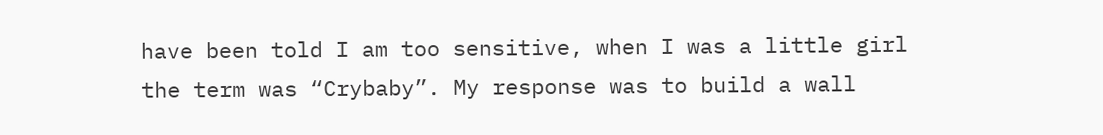have been told I am too sensitive, when I was a little girl the term was “Crybaby”. My response was to build a wall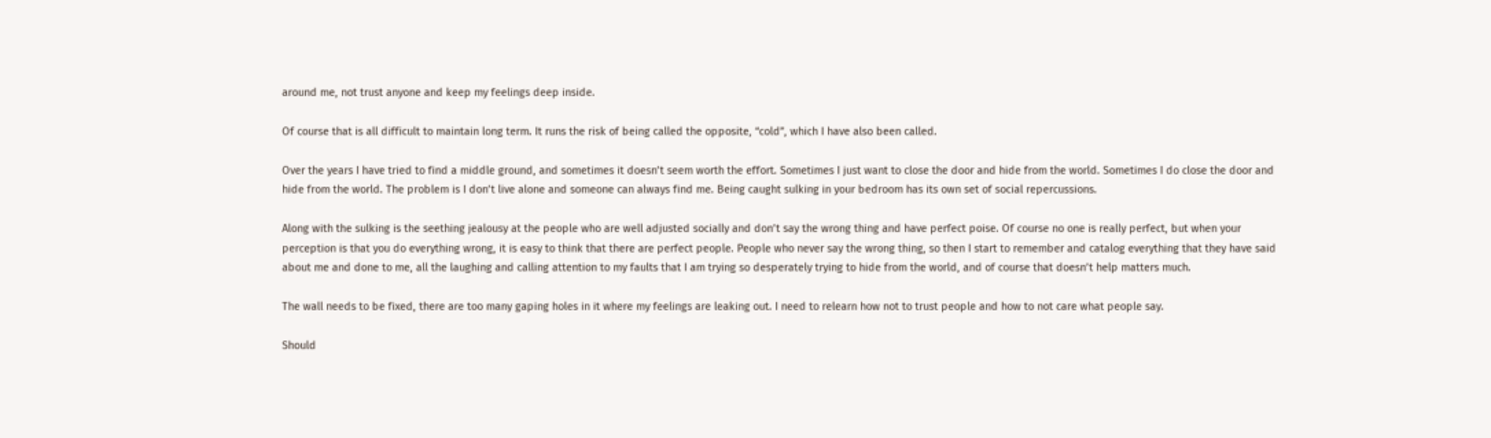around me, not trust anyone and keep my feelings deep inside.

Of course that is all difficult to maintain long term. It runs the risk of being called the opposite, “cold”, which I have also been called.

Over the years I have tried to find a middle ground, and sometimes it doesn’t seem worth the effort. Sometimes I just want to close the door and hide from the world. Sometimes I do close the door and hide from the world. The problem is I don’t live alone and someone can always find me. Being caught sulking in your bedroom has its own set of social repercussions.

Along with the sulking is the seething jealousy at the people who are well adjusted socially and don’t say the wrong thing and have perfect poise. Of course no one is really perfect, but when your perception is that you do everything wrong, it is easy to think that there are perfect people. People who never say the wrong thing, so then I start to remember and catalog everything that they have said about me and done to me, all the laughing and calling attention to my faults that I am trying so desperately trying to hide from the world, and of course that doesn’t help matters much.

The wall needs to be fixed, there are too many gaping holes in it where my feelings are leaking out. I need to relearn how not to trust people and how to not care what people say.

Should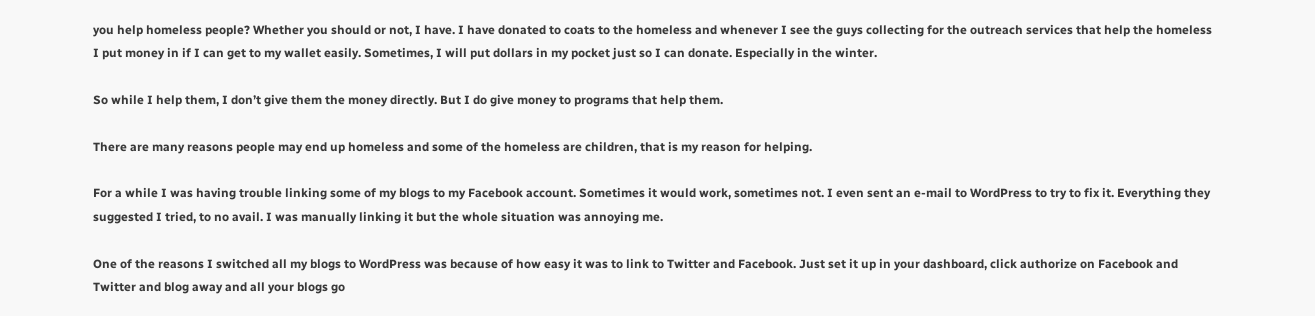you help homeless people? Whether you should or not, I have. I have donated to coats to the homeless and whenever I see the guys collecting for the outreach services that help the homeless I put money in if I can get to my wallet easily. Sometimes, I will put dollars in my pocket just so I can donate. Especially in the winter.

So while I help them, I don’t give them the money directly. But I do give money to programs that help them.

There are many reasons people may end up homeless and some of the homeless are children, that is my reason for helping.

For a while I was having trouble linking some of my blogs to my Facebook account. Sometimes it would work, sometimes not. I even sent an e-mail to WordPress to try to fix it. Everything they suggested I tried, to no avail. I was manually linking it but the whole situation was annoying me.

One of the reasons I switched all my blogs to WordPress was because of how easy it was to link to Twitter and Facebook. Just set it up in your dashboard, click authorize on Facebook and Twitter and blog away and all your blogs go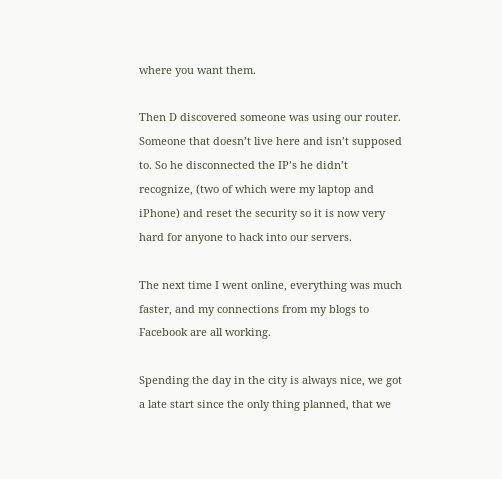where you want them.

Then D discovered someone was using our router. Someone that doesn’t live here and isn’t supposed to. So he disconnected the IP’s he didn’t recognize, (two of which were my laptop and iPhone) and reset the security so it is now very hard for anyone to hack into our servers.

The next time I went online, everything was much faster, and my connections from my blogs to Facebook are all working.

Spending the day in the city is always nice, we got a late start since the only thing planned, that we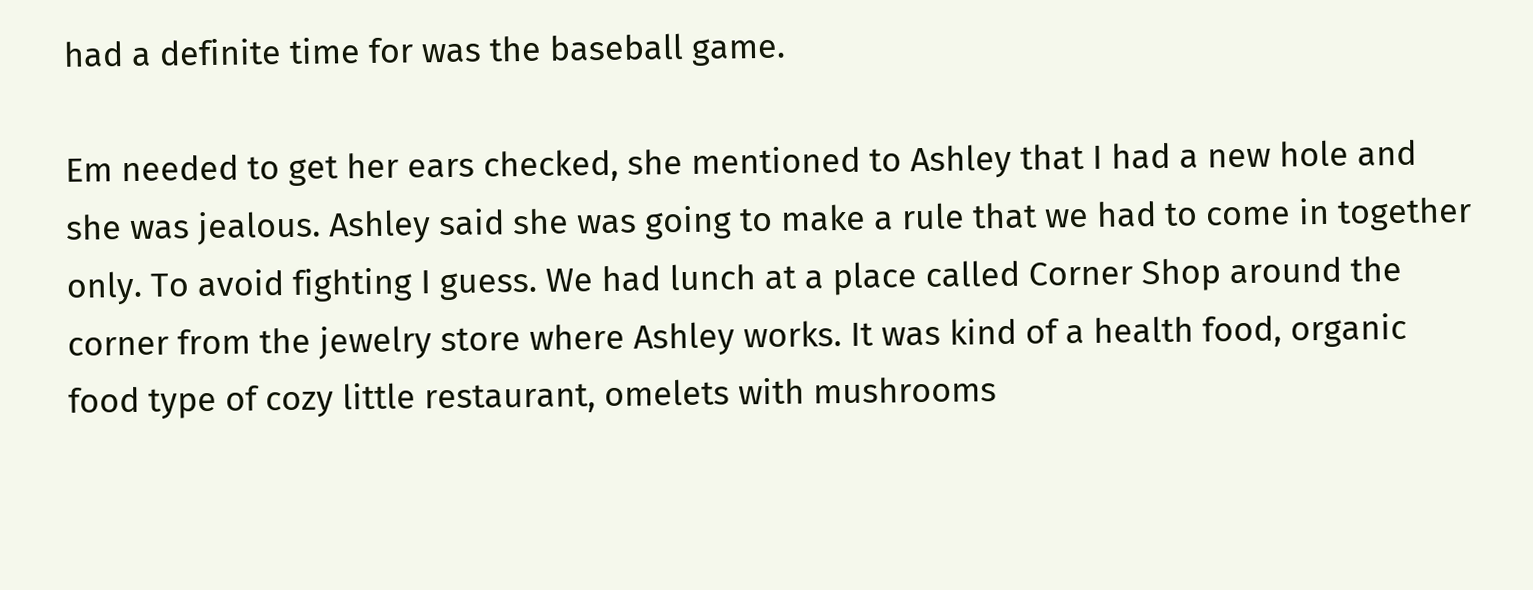had a definite time for was the baseball game.

Em needed to get her ears checked, she mentioned to Ashley that I had a new hole and she was jealous. Ashley said she was going to make a rule that we had to come in together only. To avoid fighting I guess. We had lunch at a place called Corner Shop around the corner from the jewelry store where Ashley works. It was kind of a health food, organic food type of cozy little restaurant, omelets with mushrooms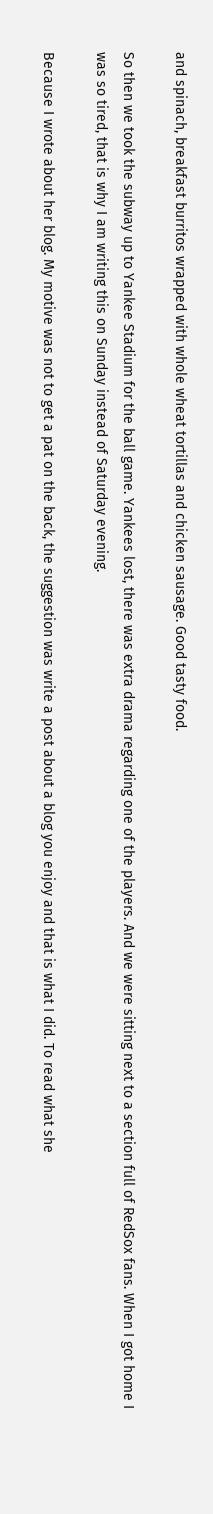and spinach, breakfast burritos wrapped with whole wheat tortillas and chicken sausage. Good tasty food.

So then we took the subway up to Yankee Stadium for the ball game. Yankees lost, there was extra drama regarding one of the players. And we were sitting next to a section full of RedSox fans. When I got home I was so tired, that is why I am writing this on Sunday instead of Saturday evening.

Because I wrote about her blog. My motive was not to get a pat on the back, the suggestion was write a post about a blog you enjoy and that is what I did. To read what she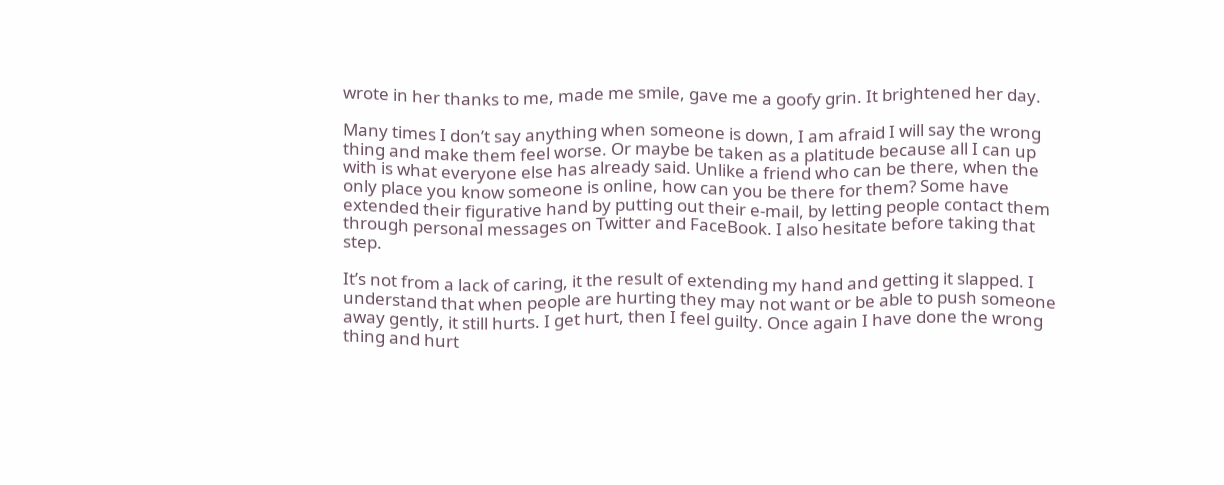wrote in her thanks to me, made me smile, gave me a goofy grin. It brightened her day.

Many times I don’t say anything when someone is down, I am afraid I will say the wrong thing and make them feel worse. Or maybe be taken as a platitude because all I can up with is what everyone else has already said. Unlike a friend who can be there, when the only place you know someone is online, how can you be there for them? Some have extended their figurative hand by putting out their e-mail, by letting people contact them through personal messages on Twitter and FaceBook. I also hesitate before taking that step.

It’s not from a lack of caring, it the result of extending my hand and getting it slapped. I understand that when people are hurting they may not want or be able to push someone away gently, it still hurts. I get hurt, then I feel guilty. Once again I have done the wrong thing and hurt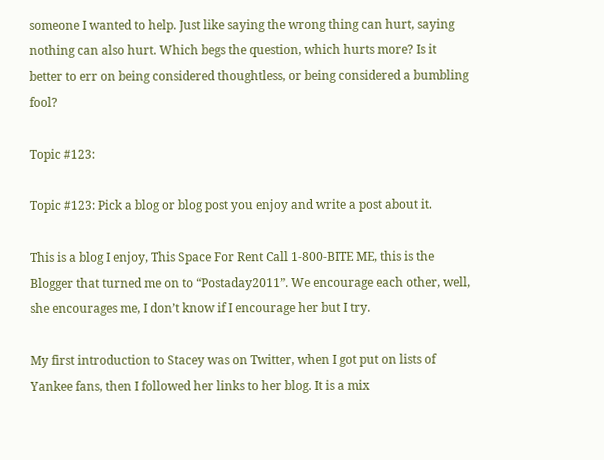someone I wanted to help. Just like saying the wrong thing can hurt, saying nothing can also hurt. Which begs the question, which hurts more? Is it better to err on being considered thoughtless, or being considered a bumbling fool?

Topic #123:

Topic #123: Pick a blog or blog post you enjoy and write a post about it.

This is a blog I enjoy, This Space For Rent Call 1-800-BITE ME, this is the Blogger that turned me on to “Postaday2011”. We encourage each other, well, she encourages me, I don’t know if I encourage her but I try.

My first introduction to Stacey was on Twitter, when I got put on lists of Yankee fans, then I followed her links to her blog. It is a mix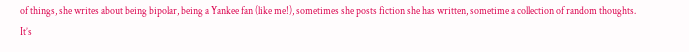of things, she writes about being bipolar, being a Yankee fan (like me!), sometimes she posts fiction she has written, sometime a collection of random thoughts. It’s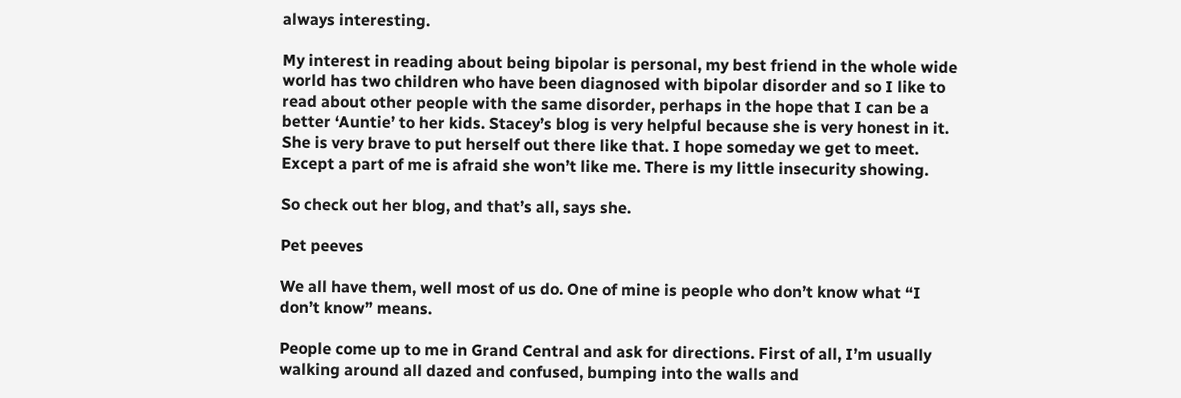always interesting.

My interest in reading about being bipolar is personal, my best friend in the whole wide world has two children who have been diagnosed with bipolar disorder and so I like to read about other people with the same disorder, perhaps in the hope that I can be a better ‘Auntie’ to her kids. Stacey’s blog is very helpful because she is very honest in it. She is very brave to put herself out there like that. I hope someday we get to meet. Except a part of me is afraid she won’t like me. There is my little insecurity showing.

So check out her blog, and that’s all, says she.

Pet peeves

We all have them, well most of us do. One of mine is people who don’t know what “I don’t know” means.

People come up to me in Grand Central and ask for directions. First of all, I’m usually walking around all dazed and confused, bumping into the walls and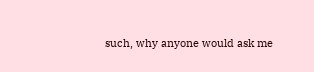such, why anyone would ask me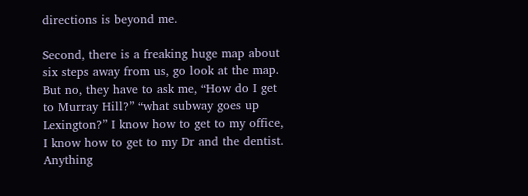directions is beyond me.

Second, there is a freaking huge map about six steps away from us, go look at the map. But no, they have to ask me, “How do I get to Murray Hill?” “what subway goes up Lexington?” I know how to get to my office, I know how to get to my Dr and the dentist. Anything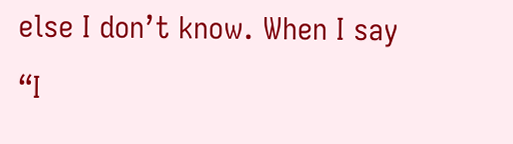else I don’t know. When I say “I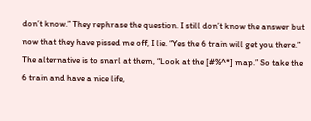don’t know.” They rephrase the question. I still don’t know the answer but now that they have pissed me off, I lie. “Yes the 6 train will get you there.” The alternative is to snarl at them, “Look at the [#%^*] map.” So take the 6 train and have a nice life,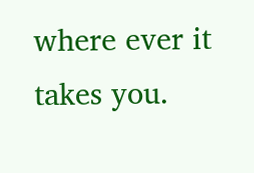where ever it takes you.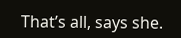That’s all, says she.